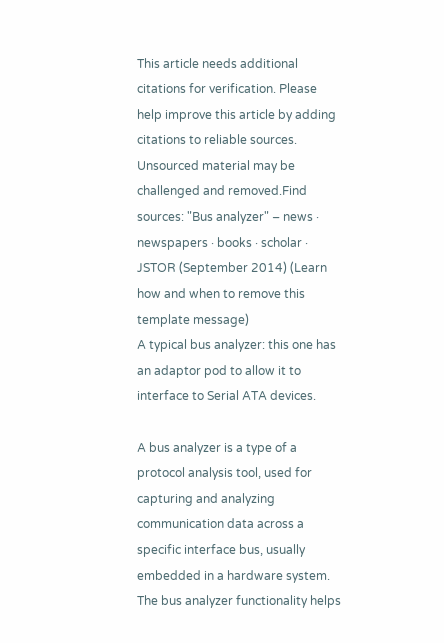This article needs additional citations for verification. Please help improve this article by adding citations to reliable sources. Unsourced material may be challenged and removed.Find sources: "Bus analyzer" – news · newspapers · books · scholar · JSTOR (September 2014) (Learn how and when to remove this template message)
A typical bus analyzer: this one has an adaptor pod to allow it to interface to Serial ATA devices.

A bus analyzer is a type of a protocol analysis tool, used for capturing and analyzing communication data across a specific interface bus, usually embedded in a hardware system. The bus analyzer functionality helps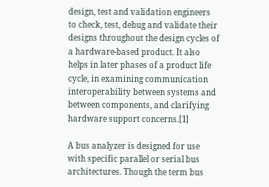design, test and validation engineers to check, test, debug and validate their designs throughout the design cycles of a hardware-based product. It also helps in later phases of a product life cycle, in examining communication interoperability between systems and between components, and clarifying hardware support concerns.[1]

A bus analyzer is designed for use with specific parallel or serial bus architectures. Though the term bus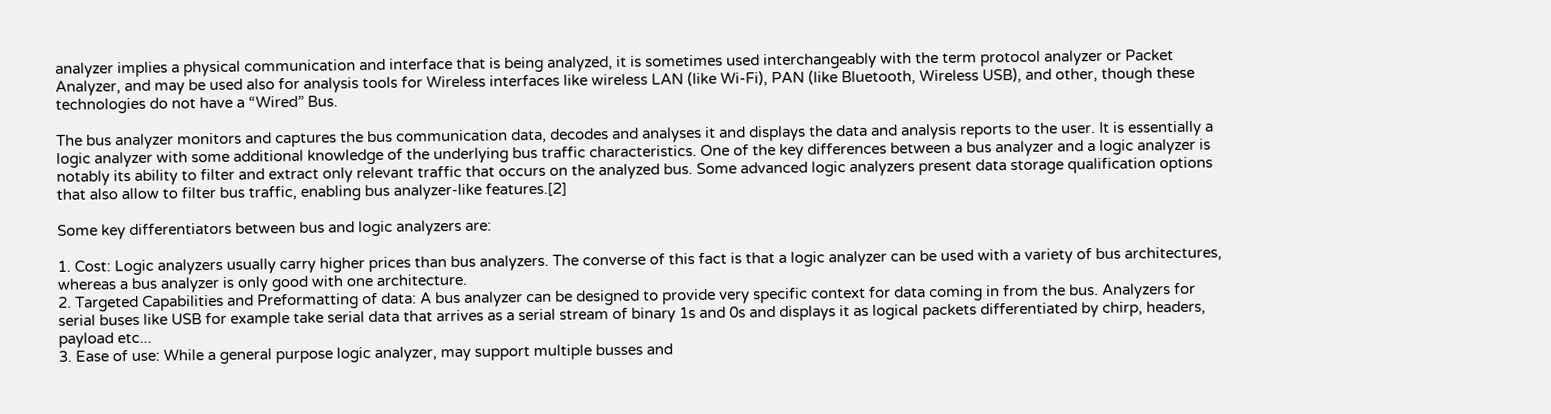analyzer implies a physical communication and interface that is being analyzed, it is sometimes used interchangeably with the term protocol analyzer or Packet Analyzer, and may be used also for analysis tools for Wireless interfaces like wireless LAN (like Wi-Fi), PAN (like Bluetooth, Wireless USB), and other, though these technologies do not have a “Wired” Bus.

The bus analyzer monitors and captures the bus communication data, decodes and analyses it and displays the data and analysis reports to the user. It is essentially a logic analyzer with some additional knowledge of the underlying bus traffic characteristics. One of the key differences between a bus analyzer and a logic analyzer is notably its ability to filter and extract only relevant traffic that occurs on the analyzed bus. Some advanced logic analyzers present data storage qualification options that also allow to filter bus traffic, enabling bus analyzer-like features.[2]

Some key differentiators between bus and logic analyzers are:

1. Cost: Logic analyzers usually carry higher prices than bus analyzers. The converse of this fact is that a logic analyzer can be used with a variety of bus architectures, whereas a bus analyzer is only good with one architecture.
2. Targeted Capabilities and Preformatting of data: A bus analyzer can be designed to provide very specific context for data coming in from the bus. Analyzers for serial buses like USB for example take serial data that arrives as a serial stream of binary 1s and 0s and displays it as logical packets differentiated by chirp, headers, payload etc...
3. Ease of use: While a general purpose logic analyzer, may support multiple busses and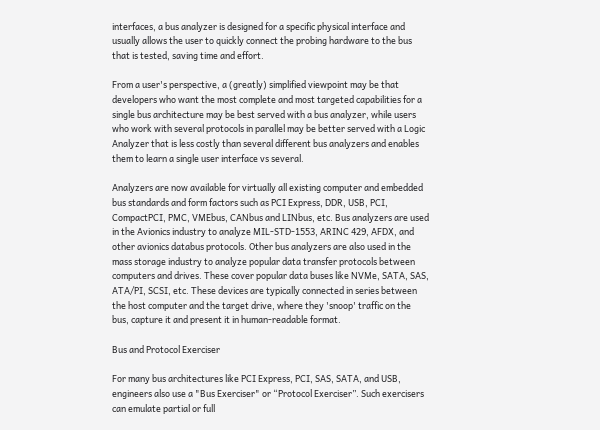interfaces, a bus analyzer is designed for a specific physical interface and usually allows the user to quickly connect the probing hardware to the bus that is tested, saving time and effort.

From a user's perspective, a (greatly) simplified viewpoint may be that developers who want the most complete and most targeted capabilities for a single bus architecture may be best served with a bus analyzer, while users who work with several protocols in parallel may be better served with a Logic Analyzer that is less costly than several different bus analyzers and enables them to learn a single user interface vs several.

Analyzers are now available for virtually all existing computer and embedded bus standards and form factors such as PCI Express, DDR, USB, PCI, CompactPCI, PMC, VMEbus, CANbus and LINbus, etc. Bus analyzers are used in the Avionics industry to analyze MIL-STD-1553, ARINC 429, AFDX, and other avionics databus protocols. Other bus analyzers are also used in the mass storage industry to analyze popular data transfer protocols between computers and drives. These cover popular data buses like NVMe, SATA, SAS, ATA/PI, SCSI, etc. These devices are typically connected in series between the host computer and the target drive, where they 'snoop' traffic on the bus, capture it and present it in human-readable format.

Bus and Protocol Exerciser

For many bus architectures like PCI Express, PCI, SAS, SATA, and USB, engineers also use a "Bus Exerciser" or “Protocol Exerciser”. Such exercisers can emulate partial or full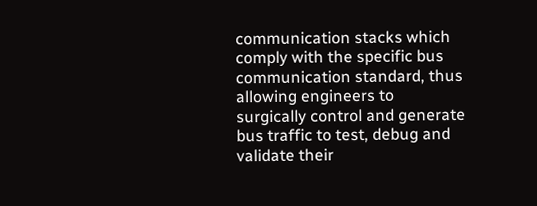communication stacks which comply with the specific bus communication standard, thus allowing engineers to surgically control and generate bus traffic to test, debug and validate their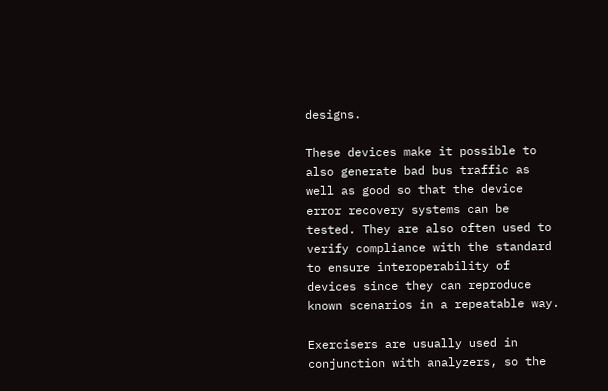designs.

These devices make it possible to also generate bad bus traffic as well as good so that the device error recovery systems can be tested. They are also often used to verify compliance with the standard to ensure interoperability of devices since they can reproduce known scenarios in a repeatable way.

Exercisers are usually used in conjunction with analyzers, so the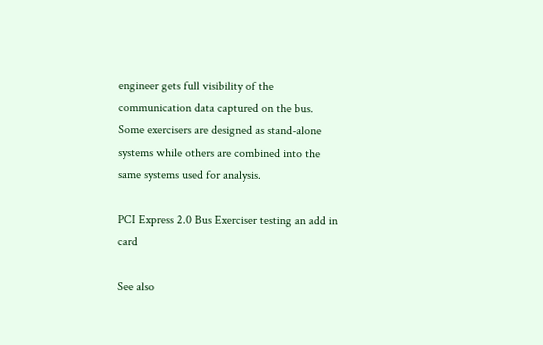engineer gets full visibility of the communication data captured on the bus. Some exercisers are designed as stand-alone systems while others are combined into the same systems used for analysis.

PCI Express 2.0 Bus Exerciser testing an add in card

See also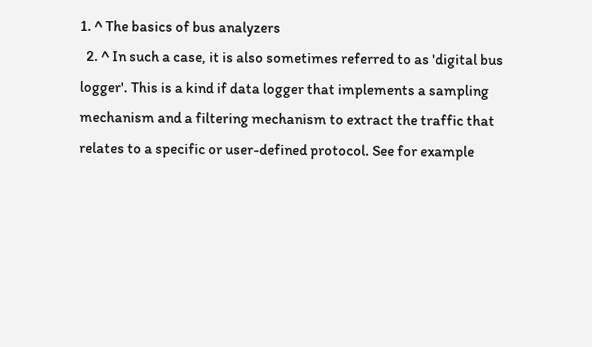1. ^ The basics of bus analyzers
  2. ^ In such a case, it is also sometimes referred to as 'digital bus logger'. This is a kind if data logger that implements a sampling mechanism and a filtering mechanism to extract the traffic that relates to a specific or user-defined protocol. See for example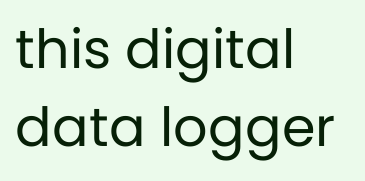this digital data logger